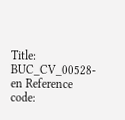Title: BUC_CV_00528-en Reference code: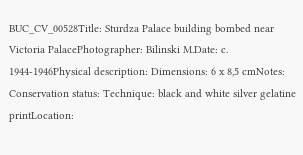BUC_CV_00528Title: Sturdza Palace building bombed near Victoria PalacePhotographer: Bilinski M.Date: c. 1944-1946Physical description: Dimensions: 6 x 8,5 cmNotes: Conservation status: Technique: black and white silver gelatine printLocation: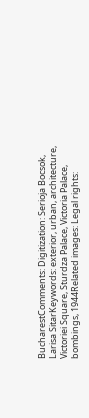BucharestComments: Digitization: Serioja Bocsok, Larisa SitarKeywords: exterior, urban, architecture, Victoriei Square, Sturdza Palace, Victoria Palace, bombings, 1944Related images: Legal rights: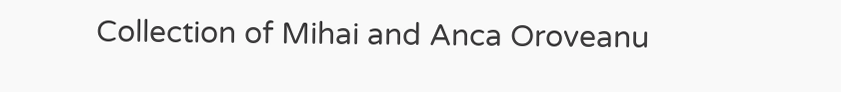Collection of Mihai and Anca Oroveanu